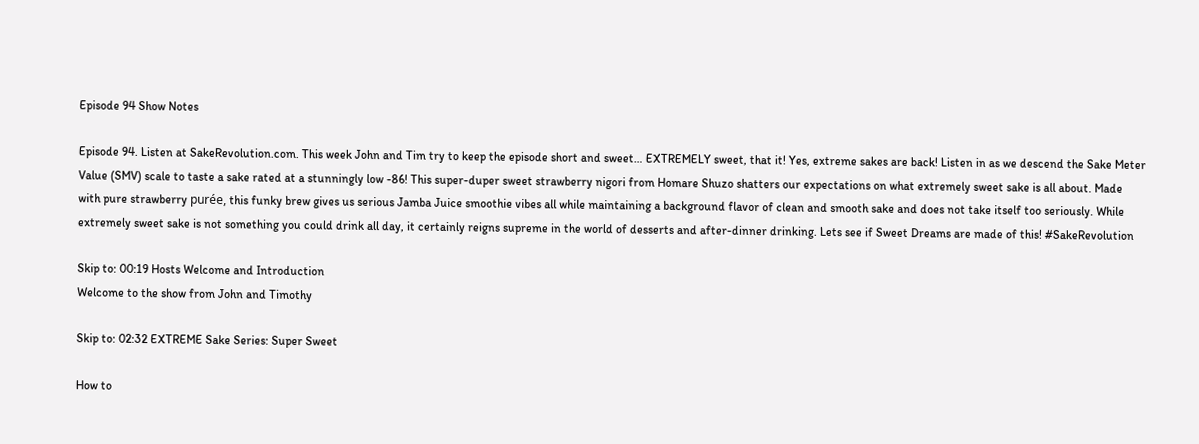Episode 94 Show Notes

Episode 94. Listen at SakeRevolution.com. This week John and Tim try to keep the episode short and sweet… EXTREMELY sweet, that it! Yes, extreme sakes are back! Listen in as we descend the Sake Meter Value (SMV) scale to taste a sake rated at a stunningly low -86! This super-duper sweet strawberry nigori from Homare Shuzo shatters our expectations on what extremely sweet sake is all about. Made with pure strawberry purée, this funky brew gives us serious Jamba Juice smoothie vibes all while maintaining a background flavor of clean and smooth sake and does not take itself too seriously. While extremely sweet sake is not something you could drink all day, it certainly reigns supreme in the world of desserts and after-dinner drinking. Lets see if Sweet Dreams are made of this! #SakeRevolution

Skip to: 00:19 Hosts Welcome and Introduction
Welcome to the show from John and Timothy

Skip to: 02:32 EXTREME Sake Series: Super Sweet

How to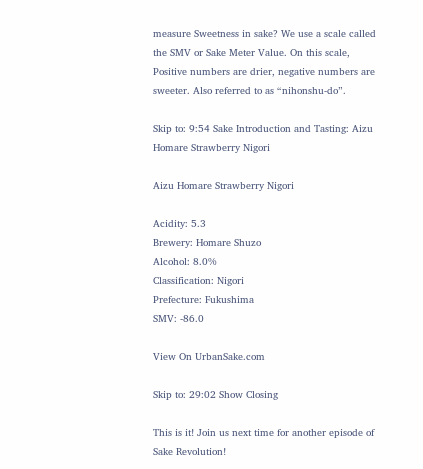measure Sweetness in sake? We use a scale called the SMV or Sake Meter Value. On this scale, Positive numbers are drier, negative numbers are sweeter. Also referred to as “nihonshu-do”.

Skip to: 9:54 Sake Introduction and Tasting: Aizu Homare Strawberry Nigori

Aizu Homare Strawberry Nigori

Acidity: 5.3
Brewery: Homare Shuzo
Alcohol: 8.0%
Classification: Nigori
Prefecture: Fukushima
SMV: -86.0

View On UrbanSake.com

Skip to: 29:02 Show Closing

This is it! Join us next time for another episode of Sake Revolution!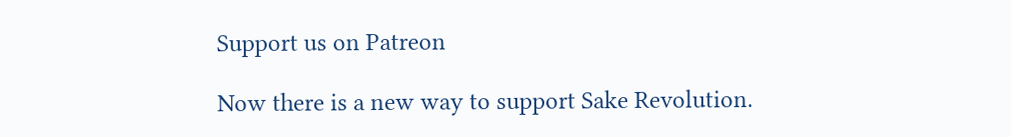Support us on Patreon

Now there is a new way to support Sake Revolution.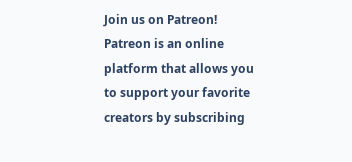Join us on Patreon! Patreon is an online platform that allows you to support your favorite creators by subscribing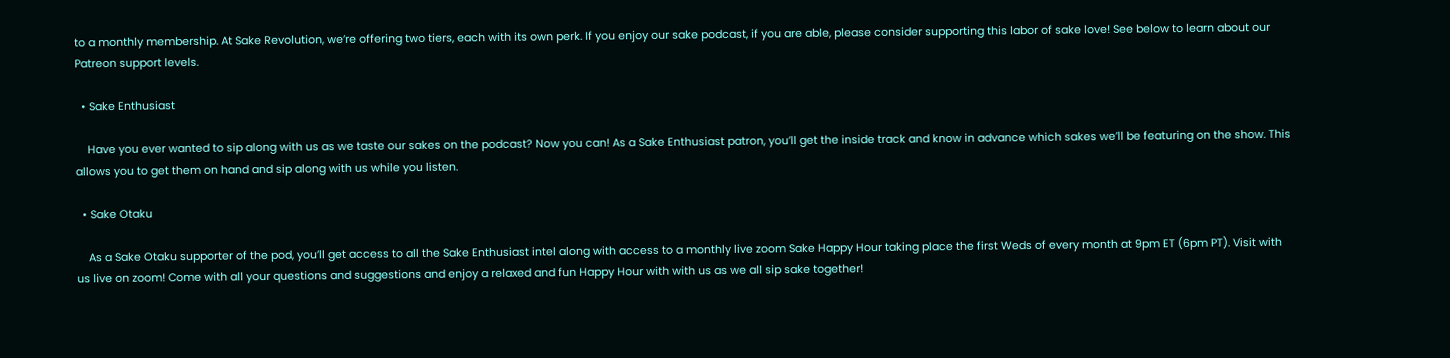to a monthly membership. At Sake Revolution, we’re offering two tiers, each with its own perk. If you enjoy our sake podcast, if you are able, please consider supporting this labor of sake love! See below to learn about our Patreon support levels.

  • Sake Enthusiast

    Have you ever wanted to sip along with us as we taste our sakes on the podcast? Now you can! As a Sake Enthusiast patron, you’ll get the inside track and know in advance which sakes we’ll be featuring on the show. This allows you to get them on hand and sip along with us while you listen.

  • Sake Otaku

    As a Sake Otaku supporter of the pod, you’ll get access to all the Sake Enthusiast intel along with access to a monthly live zoom Sake Happy Hour taking place the first Weds of every month at 9pm ET (6pm PT). Visit with us live on zoom! Come with all your questions and suggestions and enjoy a relaxed and fun Happy Hour with with us as we all sip sake together!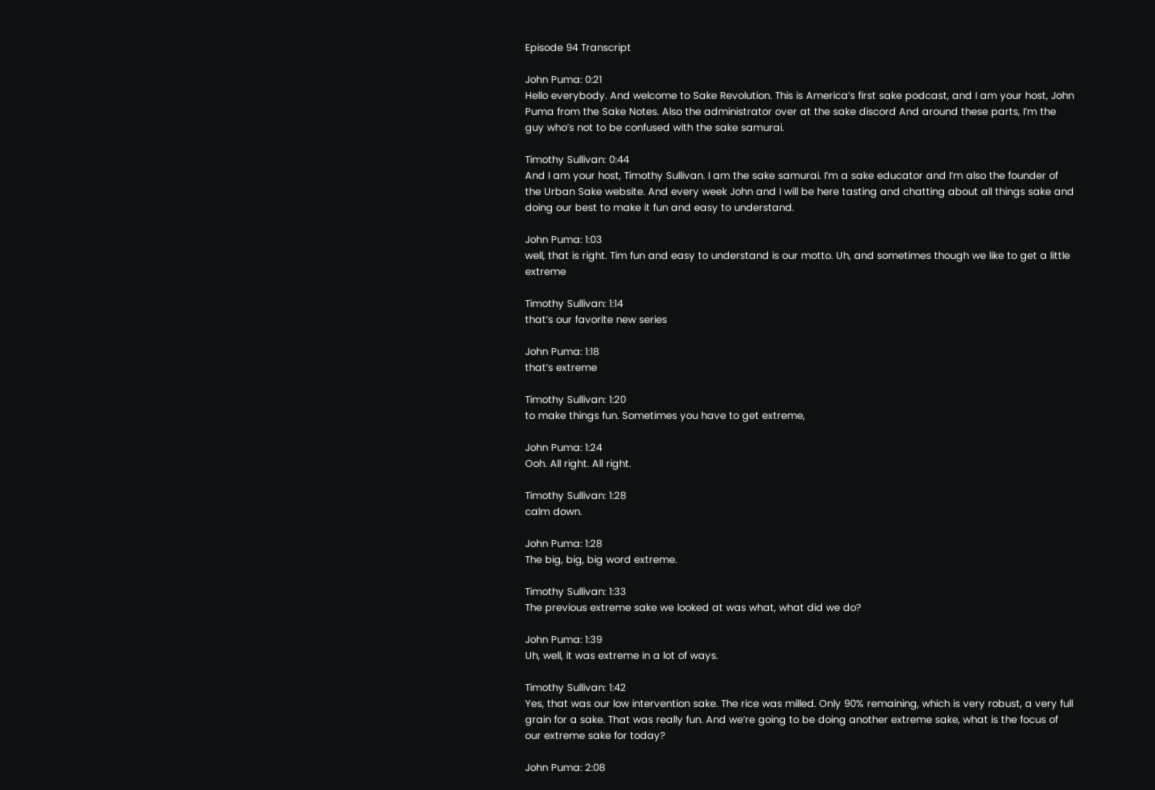Episode 94 Transcript

John Puma: 0:21
Hello everybody. And welcome to Sake Revolution. This is America’s first sake podcast, and I am your host, John Puma from the Sake Notes. Also the administrator over at the sake discord And around these parts, I’m the guy who’s not to be confused with the sake samurai.

Timothy Sullivan: 0:44
And I am your host, Timothy Sullivan. I am the sake samurai. I’m a sake educator and I’m also the founder of the Urban Sake website. And every week John and I will be here tasting and chatting about all things sake and doing our best to make it fun and easy to understand.

John Puma: 1:03
well, that is right. Tim fun and easy to understand is our motto. Uh, and sometimes though we like to get a little extreme

Timothy Sullivan: 1:14
that’s our favorite new series

John Puma: 1:18
that’s extreme

Timothy Sullivan: 1:20
to make things fun. Sometimes you have to get extreme,

John Puma: 1:24
Ooh. All right. All right.

Timothy Sullivan: 1:28
calm down.

John Puma: 1:28
The big, big, big word extreme.

Timothy Sullivan: 1:33
The previous extreme sake we looked at was what, what did we do?

John Puma: 1:39
Uh, well, it was extreme in a lot of ways.

Timothy Sullivan: 1:42
Yes, that was our low intervention sake. The rice was milled. Only 90% remaining, which is very robust, a very full grain for a sake. That was really fun. And we’re going to be doing another extreme sake, what is the focus of our extreme sake for today?

John Puma: 2:08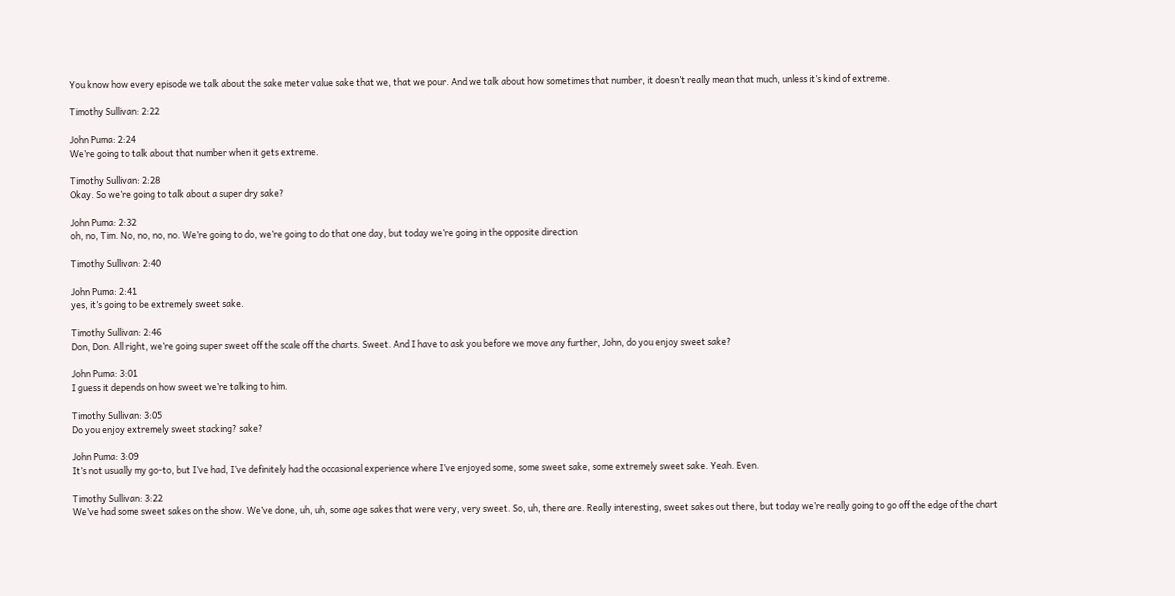You know how every episode we talk about the sake meter value sake that we, that we pour. And we talk about how sometimes that number, it doesn’t really mean that much, unless it’s kind of extreme.

Timothy Sullivan: 2:22

John Puma: 2:24
We’re going to talk about that number when it gets extreme.

Timothy Sullivan: 2:28
Okay. So we’re going to talk about a super dry sake?

John Puma: 2:32
oh, no, Tim. No, no, no, no. We’re going to do, we’re going to do that one day, but today we’re going in the opposite direction

Timothy Sullivan: 2:40

John Puma: 2:41
yes, it’s going to be extremely sweet sake.

Timothy Sullivan: 2:46
Don, Don. All right, we’re going super sweet off the scale off the charts. Sweet. And I have to ask you before we move any further, John, do you enjoy sweet sake?

John Puma: 3:01
I guess it depends on how sweet we’re talking to him.

Timothy Sullivan: 3:05
Do you enjoy extremely sweet stacking? sake?

John Puma: 3:09
It’s not usually my go-to, but I’ve had, I’ve definitely had the occasional experience where I’ve enjoyed some, some sweet sake, some extremely sweet sake. Yeah. Even.

Timothy Sullivan: 3:22
We’ve had some sweet sakes on the show. We’ve done, uh, uh, some age sakes that were very, very sweet. So, uh, there are. Really interesting, sweet sakes out there, but today we’re really going to go off the edge of the chart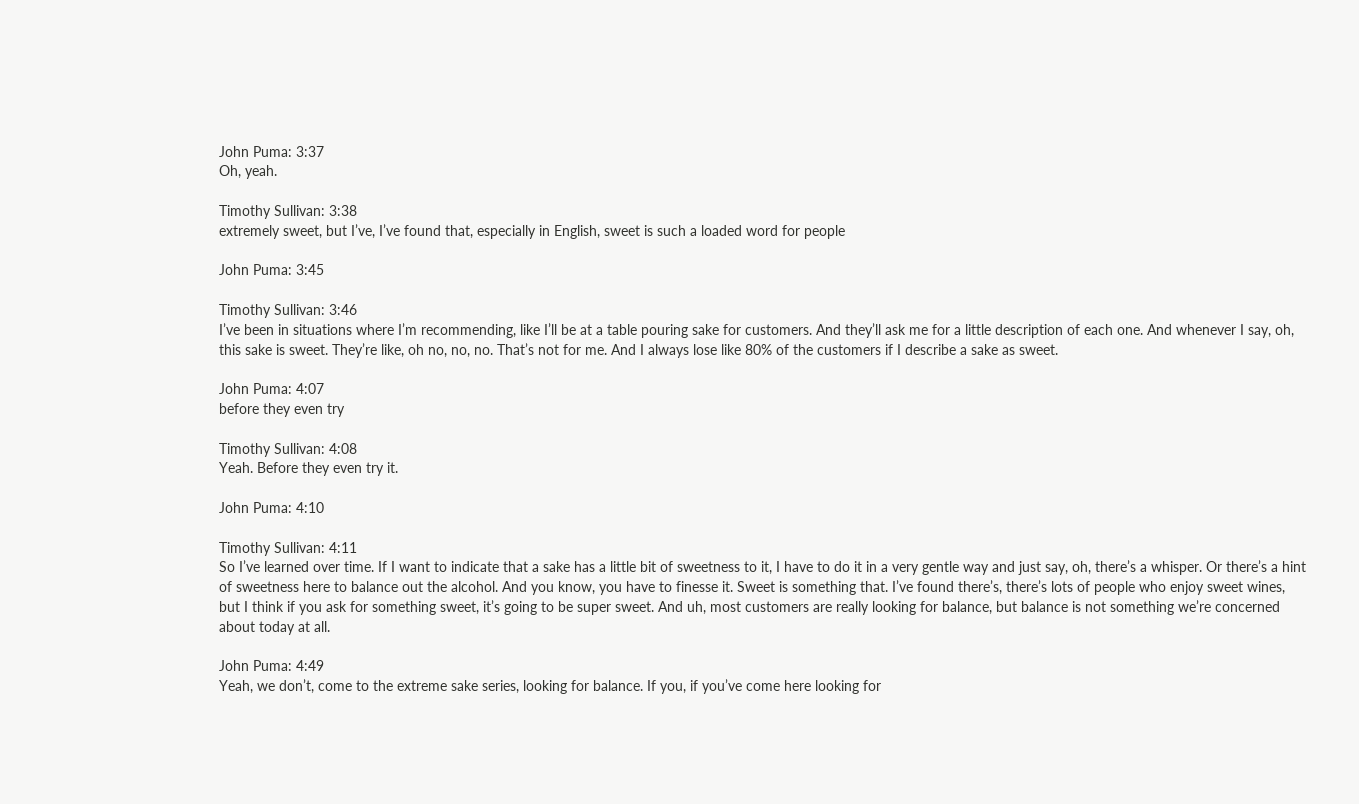John Puma: 3:37
Oh, yeah.

Timothy Sullivan: 3:38
extremely sweet, but I’ve, I’ve found that, especially in English, sweet is such a loaded word for people

John Puma: 3:45

Timothy Sullivan: 3:46
I’ve been in situations where I’m recommending, like I’ll be at a table pouring sake for customers. And they’ll ask me for a little description of each one. And whenever I say, oh, this sake is sweet. They’re like, oh no, no, no. That’s not for me. And I always lose like 80% of the customers if I describe a sake as sweet.

John Puma: 4:07
before they even try

Timothy Sullivan: 4:08
Yeah. Before they even try it.

John Puma: 4:10

Timothy Sullivan: 4:11
So I’ve learned over time. If I want to indicate that a sake has a little bit of sweetness to it, I have to do it in a very gentle way and just say, oh, there’s a whisper. Or there’s a hint of sweetness here to balance out the alcohol. And you know, you have to finesse it. Sweet is something that. I’ve found there’s, there’s lots of people who enjoy sweet wines, but I think if you ask for something sweet, it’s going to be super sweet. And uh, most customers are really looking for balance, but balance is not something we’re concerned about today at all.

John Puma: 4:49
Yeah, we don’t, come to the extreme sake series, looking for balance. If you, if you’ve come here looking for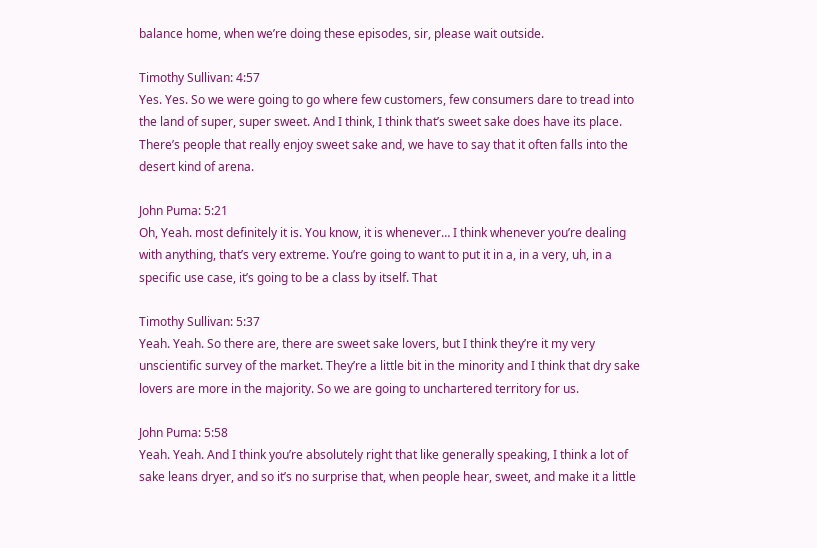balance home, when we’re doing these episodes, sir, please wait outside.

Timothy Sullivan: 4:57
Yes. Yes. So we were going to go where few customers, few consumers dare to tread into the land of super, super sweet. And I think, I think that’s sweet sake does have its place. There’s people that really enjoy sweet sake and, we have to say that it often falls into the desert kind of arena.

John Puma: 5:21
Oh, Yeah. most definitely it is. You know, it is whenever… I think whenever you’re dealing with anything, that’s very extreme. You’re going to want to put it in a, in a very, uh, in a specific use case, it’s going to be a class by itself. That

Timothy Sullivan: 5:37
Yeah. Yeah. So there are, there are sweet sake lovers, but I think they’re it my very unscientific survey of the market. They’re a little bit in the minority and I think that dry sake lovers are more in the majority. So we are going to unchartered territory for us.

John Puma: 5:58
Yeah. Yeah. And I think you’re absolutely right that like generally speaking, I think a lot of sake leans dryer, and so it’s no surprise that, when people hear, sweet, and make it a little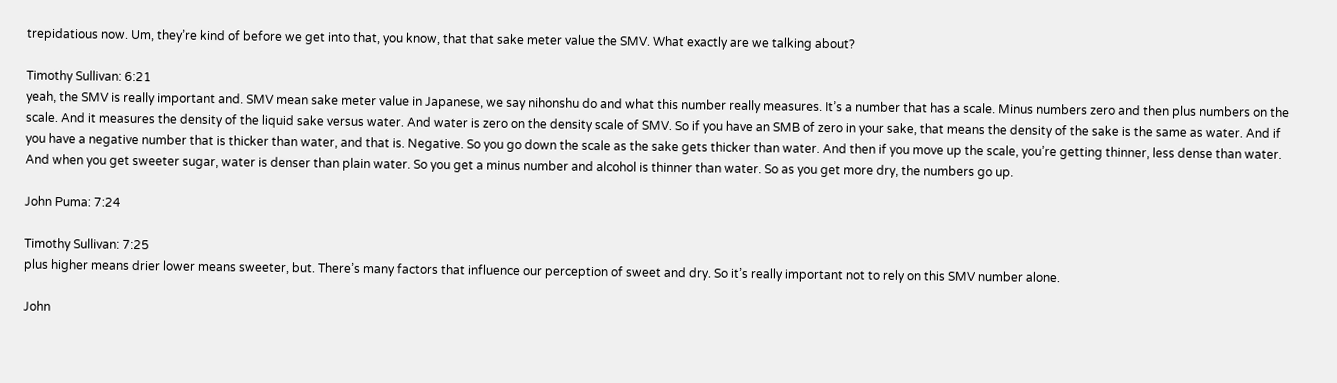trepidatious now. Um, they’re kind of before we get into that, you know, that that sake meter value the SMV. What exactly are we talking about?

Timothy Sullivan: 6:21
yeah, the SMV is really important and. SMV mean sake meter value in Japanese, we say nihonshu do and what this number really measures. It’s a number that has a scale. Minus numbers zero and then plus numbers on the scale. And it measures the density of the liquid sake versus water. And water is zero on the density scale of SMV. So if you have an SMB of zero in your sake, that means the density of the sake is the same as water. And if you have a negative number that is thicker than water, and that is. Negative. So you go down the scale as the sake gets thicker than water. And then if you move up the scale, you’re getting thinner, less dense than water. And when you get sweeter sugar, water is denser than plain water. So you get a minus number and alcohol is thinner than water. So as you get more dry, the numbers go up.

John Puma: 7:24

Timothy Sullivan: 7:25
plus higher means drier lower means sweeter, but. There’s many factors that influence our perception of sweet and dry. So it’s really important not to rely on this SMV number alone.

John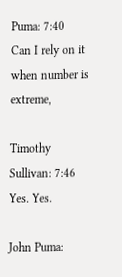Puma: 7:40
Can I rely on it when number is extreme,

Timothy Sullivan: 7:46
Yes. Yes.

John Puma: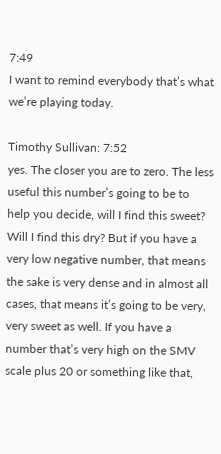7:49
I want to remind everybody that’s what we’re playing today.

Timothy Sullivan: 7:52
yes. The closer you are to zero. The less useful this number’s going to be to help you decide, will I find this sweet? Will I find this dry? But if you have a very low negative number, that means the sake is very dense and in almost all cases, that means it’s going to be very, very sweet as well. If you have a number that’s very high on the SMV scale plus 20 or something like that,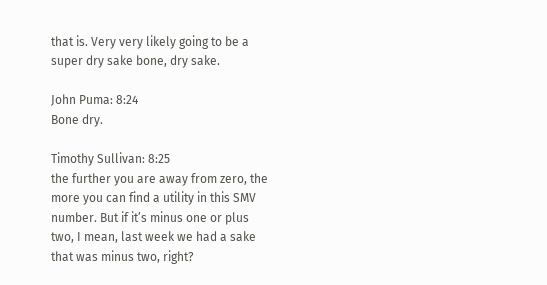that is. Very very likely going to be a super dry sake bone, dry sake.

John Puma: 8:24
Bone dry.

Timothy Sullivan: 8:25
the further you are away from zero, the more you can find a utility in this SMV number. But if it’s minus one or plus two, I mean, last week we had a sake that was minus two, right?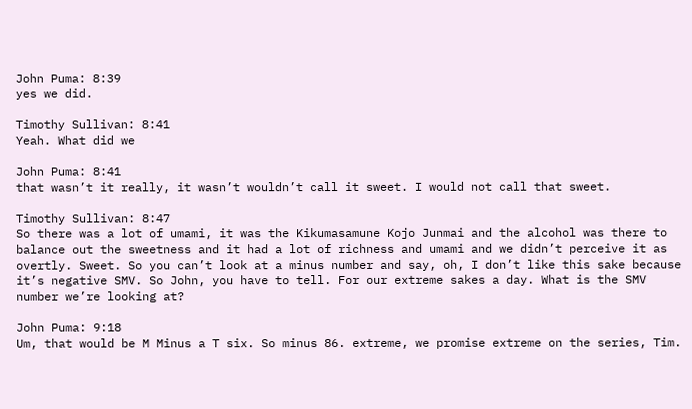John Puma: 8:39
yes we did.

Timothy Sullivan: 8:41
Yeah. What did we

John Puma: 8:41
that wasn’t it really, it wasn’t wouldn’t call it sweet. I would not call that sweet.

Timothy Sullivan: 8:47
So there was a lot of umami, it was the Kikumasamune Kojo Junmai and the alcohol was there to balance out the sweetness and it had a lot of richness and umami and we didn’t perceive it as overtly. Sweet. So you can’t look at a minus number and say, oh, I don’t like this sake because it’s negative SMV. So John, you have to tell. For our extreme sakes a day. What is the SMV number we’re looking at?

John Puma: 9:18
Um, that would be M Minus a T six. So minus 86. extreme, we promise extreme on the series, Tim.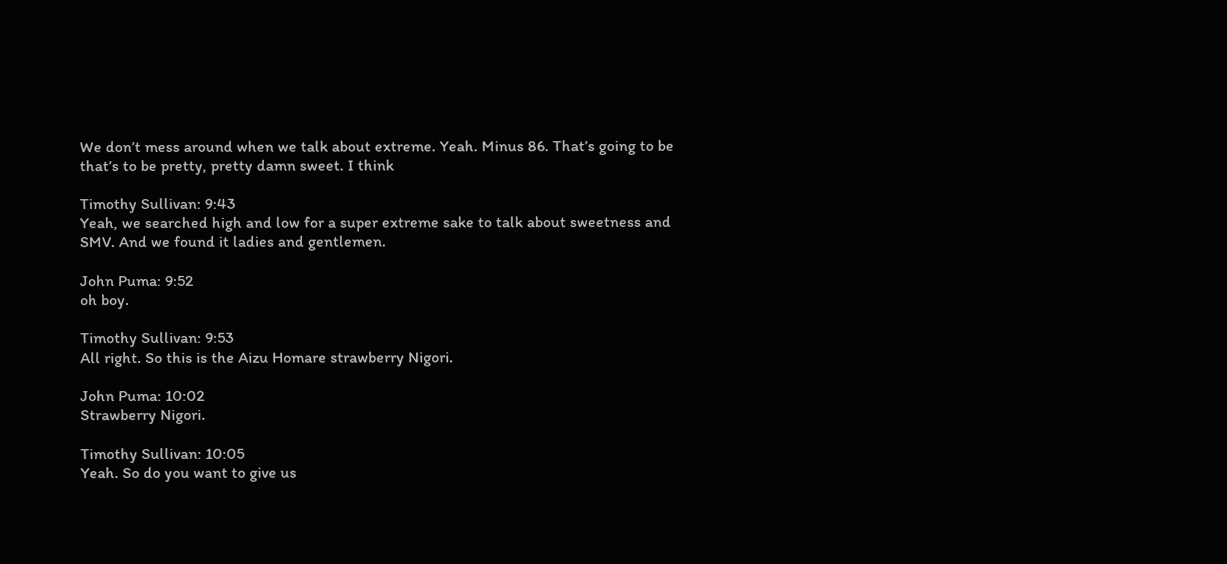We don’t mess around when we talk about extreme. Yeah. Minus 86. That’s going to be that’s to be pretty, pretty damn sweet. I think

Timothy Sullivan: 9:43
Yeah, we searched high and low for a super extreme sake to talk about sweetness and SMV. And we found it ladies and gentlemen.

John Puma: 9:52
oh boy.

Timothy Sullivan: 9:53
All right. So this is the Aizu Homare strawberry Nigori.

John Puma: 10:02
Strawberry Nigori.

Timothy Sullivan: 10:05
Yeah. So do you want to give us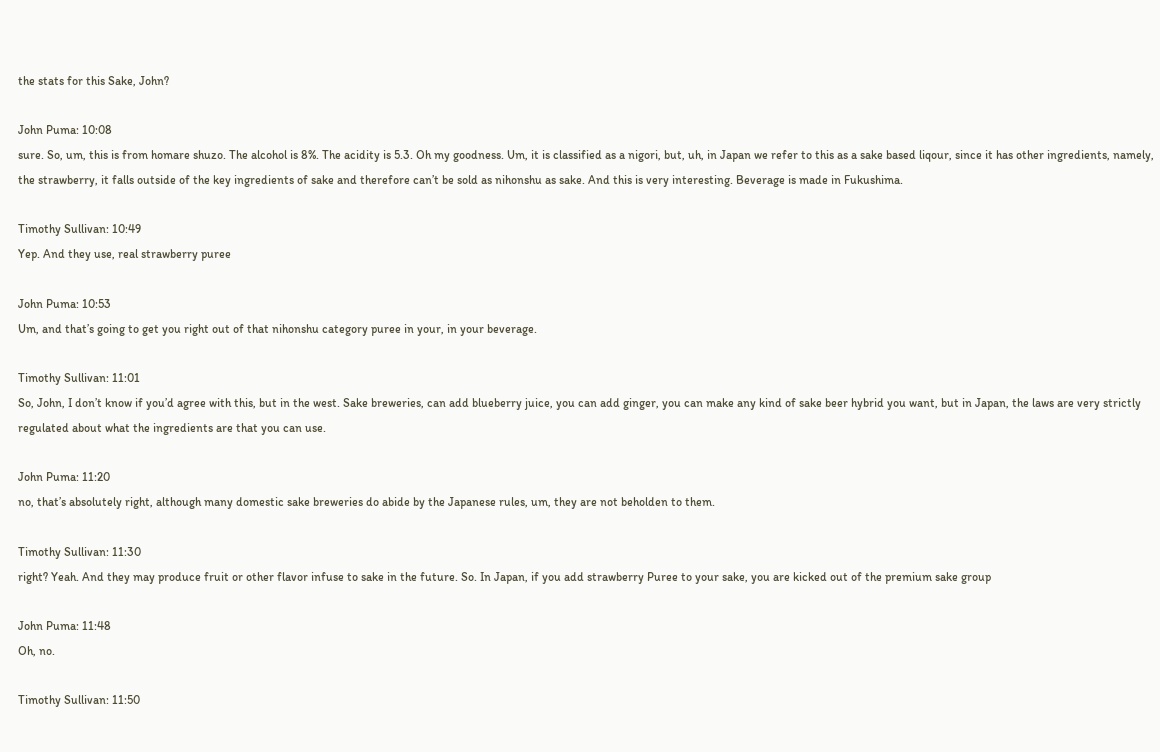the stats for this Sake, John?

John Puma: 10:08
sure. So, um, this is from homare shuzo. The alcohol is 8%. The acidity is 5.3. Oh my goodness. Um, it is classified as a nigori, but, uh, in Japan we refer to this as a sake based liqour, since it has other ingredients, namely, the strawberry, it falls outside of the key ingredients of sake and therefore can’t be sold as nihonshu as sake. And this is very interesting. Beverage is made in Fukushima.

Timothy Sullivan: 10:49
Yep. And they use, real strawberry puree

John Puma: 10:53
Um, and that’s going to get you right out of that nihonshu category puree in your, in your beverage.

Timothy Sullivan: 11:01
So, John, I don’t know if you’d agree with this, but in the west. Sake breweries, can add blueberry juice, you can add ginger, you can make any kind of sake beer hybrid you want, but in Japan, the laws are very strictly regulated about what the ingredients are that you can use.

John Puma: 11:20
no, that’s absolutely right, although many domestic sake breweries do abide by the Japanese rules, um, they are not beholden to them.

Timothy Sullivan: 11:30
right? Yeah. And they may produce fruit or other flavor infuse to sake in the future. So. In Japan, if you add strawberry Puree to your sake, you are kicked out of the premium sake group

John Puma: 11:48
Oh, no.

Timothy Sullivan: 11:50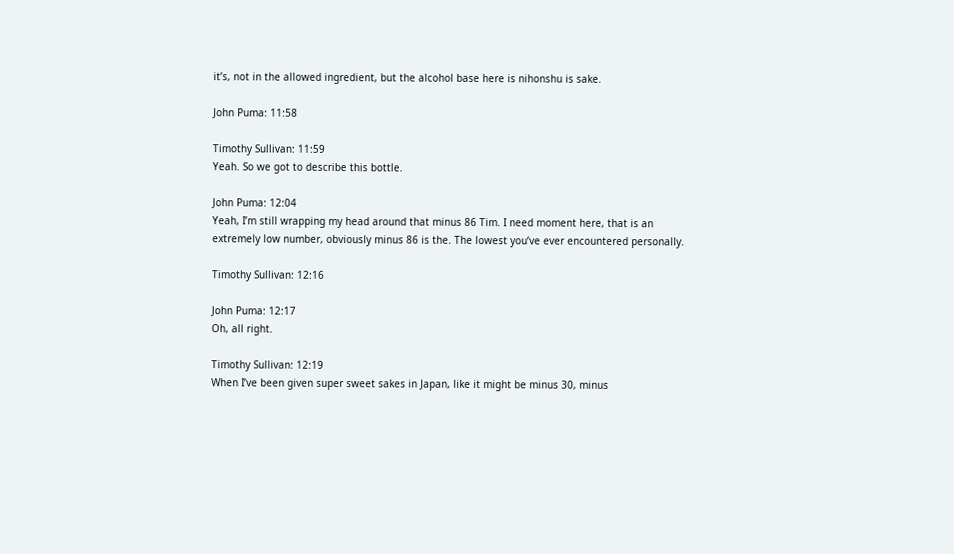it’s, not in the allowed ingredient, but the alcohol base here is nihonshu is sake.

John Puma: 11:58

Timothy Sullivan: 11:59
Yeah. So we got to describe this bottle.

John Puma: 12:04
Yeah, I’m still wrapping my head around that minus 86 Tim. I need moment here, that is an extremely low number, obviously minus 86 is the. The lowest you’ve ever encountered personally.

Timothy Sullivan: 12:16

John Puma: 12:17
Oh, all right.

Timothy Sullivan: 12:19
When I’ve been given super sweet sakes in Japan, like it might be minus 30, minus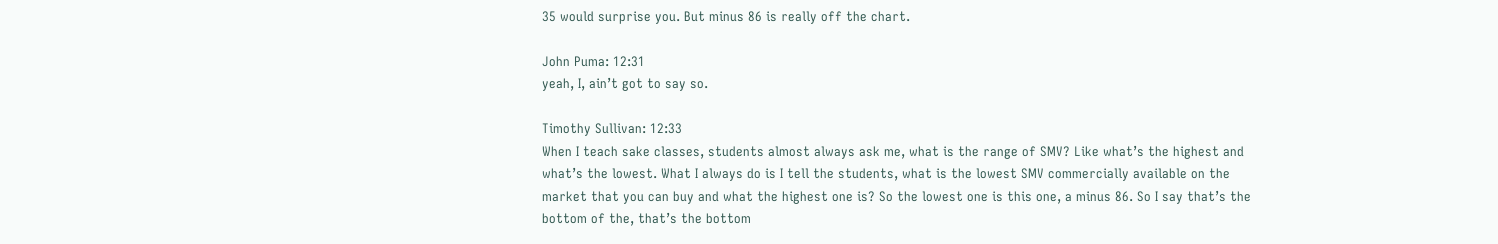35 would surprise you. But minus 86 is really off the chart.

John Puma: 12:31
yeah, I, ain’t got to say so.

Timothy Sullivan: 12:33
When I teach sake classes, students almost always ask me, what is the range of SMV? Like what’s the highest and what’s the lowest. What I always do is I tell the students, what is the lowest SMV commercially available on the market that you can buy and what the highest one is? So the lowest one is this one, a minus 86. So I say that’s the bottom of the, that’s the bottom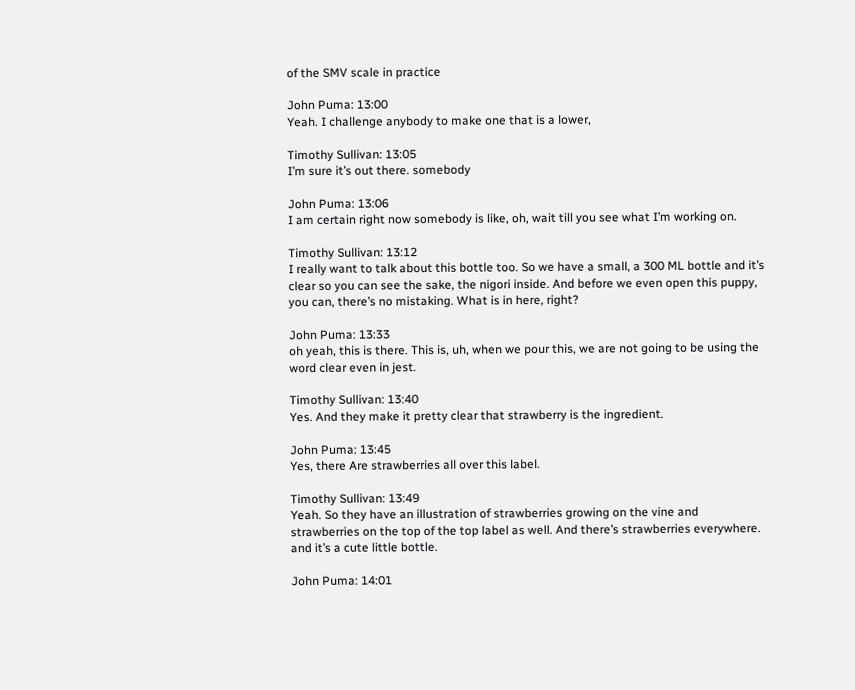of the SMV scale in practice

John Puma: 13:00
Yeah. I challenge anybody to make one that is a lower,

Timothy Sullivan: 13:05
I’m sure it’s out there. somebody

John Puma: 13:06
I am certain right now somebody is like, oh, wait till you see what I’m working on.

Timothy Sullivan: 13:12
I really want to talk about this bottle too. So we have a small, a 300 ML bottle and it’s clear so you can see the sake, the nigori inside. And before we even open this puppy, you can, there’s no mistaking. What is in here, right?

John Puma: 13:33
oh yeah, this is there. This is, uh, when we pour this, we are not going to be using the word clear even in jest.

Timothy Sullivan: 13:40
Yes. And they make it pretty clear that strawberry is the ingredient.

John Puma: 13:45
Yes, there Are strawberries all over this label.

Timothy Sullivan: 13:49
Yeah. So they have an illustration of strawberries growing on the vine and strawberries on the top of the top label as well. And there’s strawberries everywhere. and it’s a cute little bottle.

John Puma: 14:01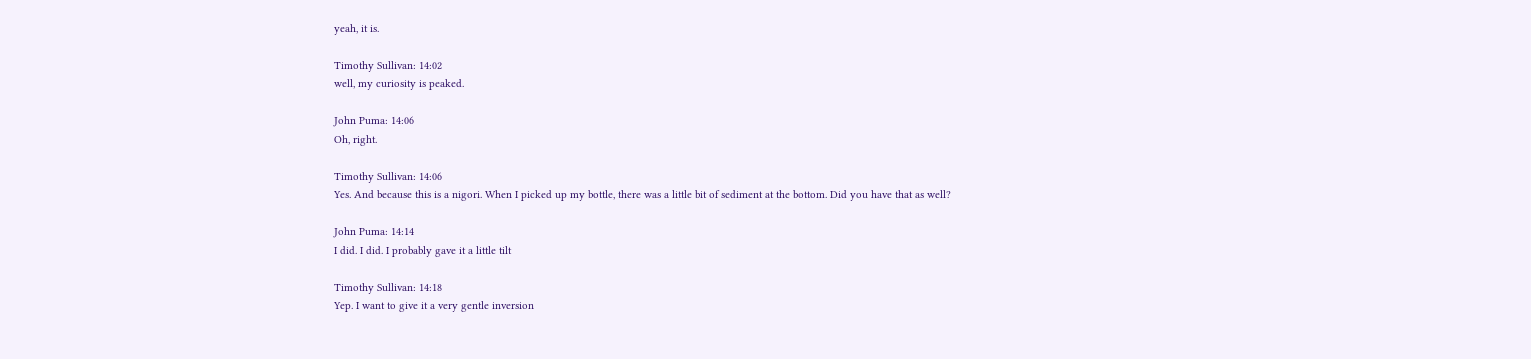yeah, it is.

Timothy Sullivan: 14:02
well, my curiosity is peaked.

John Puma: 14:06
Oh, right.

Timothy Sullivan: 14:06
Yes. And because this is a nigori. When I picked up my bottle, there was a little bit of sediment at the bottom. Did you have that as well?

John Puma: 14:14
I did. I did. I probably gave it a little tilt

Timothy Sullivan: 14:18
Yep. I want to give it a very gentle inversion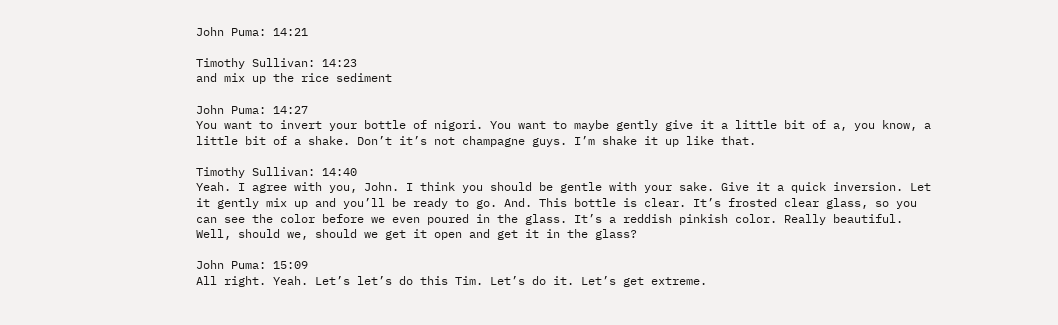John Puma: 14:21

Timothy Sullivan: 14:23
and mix up the rice sediment

John Puma: 14:27
You want to invert your bottle of nigori. You want to maybe gently give it a little bit of a, you know, a little bit of a shake. Don’t it’s not champagne guys. I’m shake it up like that.

Timothy Sullivan: 14:40
Yeah. I agree with you, John. I think you should be gentle with your sake. Give it a quick inversion. Let it gently mix up and you’ll be ready to go. And. This bottle is clear. It’s frosted clear glass, so you can see the color before we even poured in the glass. It’s a reddish pinkish color. Really beautiful. Well, should we, should we get it open and get it in the glass?

John Puma: 15:09
All right. Yeah. Let’s let’s do this Tim. Let’s do it. Let’s get extreme.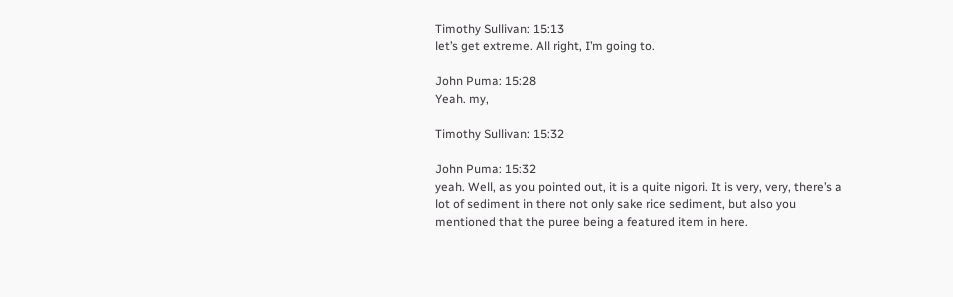Timothy Sullivan: 15:13
let’s get extreme. All right, I’m going to.

John Puma: 15:28
Yeah. my,

Timothy Sullivan: 15:32

John Puma: 15:32
yeah. Well, as you pointed out, it is a quite nigori. It is very, very, there’s a lot of sediment in there not only sake rice sediment, but also you mentioned that the puree being a featured item in here.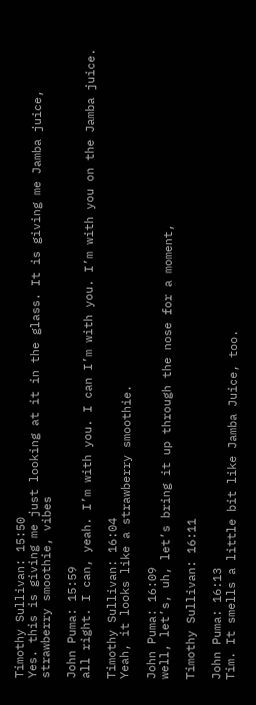Timothy Sullivan: 15:50
Yes. this is giving me just looking at it in the glass. It is giving me Jamba juice, strawberry smoothie, vibes

John Puma: 15:59
all right. I can, yeah. I’m with you. I can I’m with you. I’m with you on the Jamba juice.

Timothy Sullivan: 16:04
Yeah, it looks like a strawberry smoothie.

John Puma: 16:09
well, let’s, uh, let’s bring it up through the nose for a moment,

Timothy Sullivan: 16:11

John Puma: 16:13
Tim. It smells a little bit like Jamba Juice, too.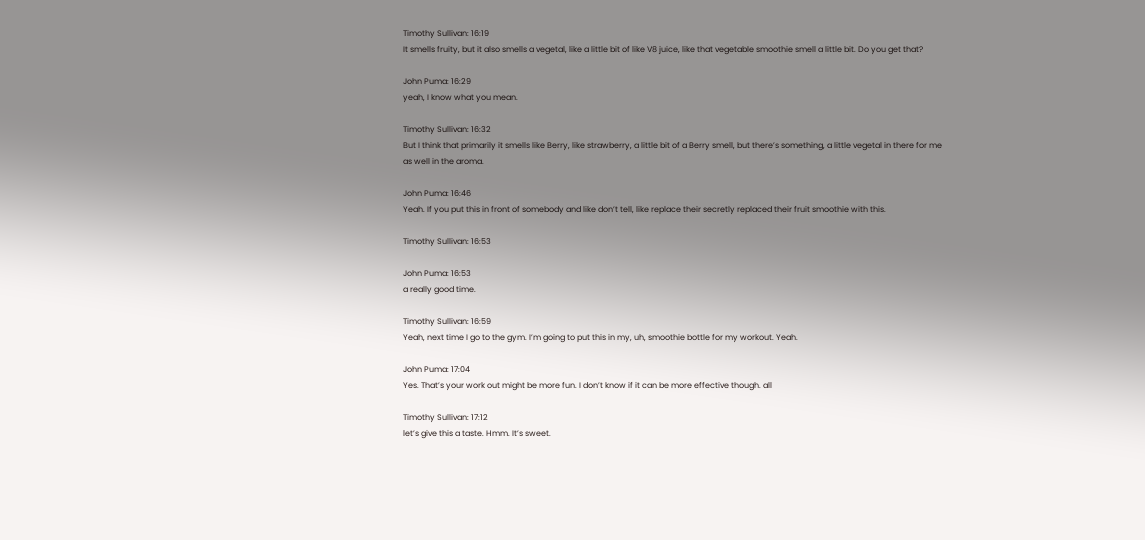Timothy Sullivan: 16:19
It smells fruity, but it also smells a vegetal, like a little bit of like V8 juice, like that vegetable smoothie smell a little bit. Do you get that?

John Puma: 16:29
yeah, I know what you mean.

Timothy Sullivan: 16:32
But I think that primarily it smells like Berry, like strawberry, a little bit of a Berry smell, but there’s something, a little vegetal in there for me as well in the aroma.

John Puma: 16:46
Yeah. If you put this in front of somebody and like don’t tell, like replace their secretly replaced their fruit smoothie with this.

Timothy Sullivan: 16:53

John Puma: 16:53
a really good time.

Timothy Sullivan: 16:59
Yeah, next time I go to the gym. I’m going to put this in my, uh, smoothie bottle for my workout. Yeah.

John Puma: 17:04
Yes. That’s your work out might be more fun. I don’t know if it can be more effective though. all

Timothy Sullivan: 17:12
let’s give this a taste. Hmm. It’s sweet.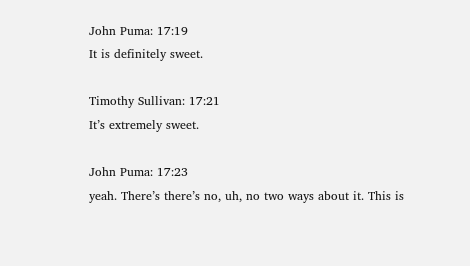John Puma: 17:19
It is definitely sweet.

Timothy Sullivan: 17:21
It’s extremely sweet.

John Puma: 17:23
yeah. There’s there’s no, uh, no two ways about it. This is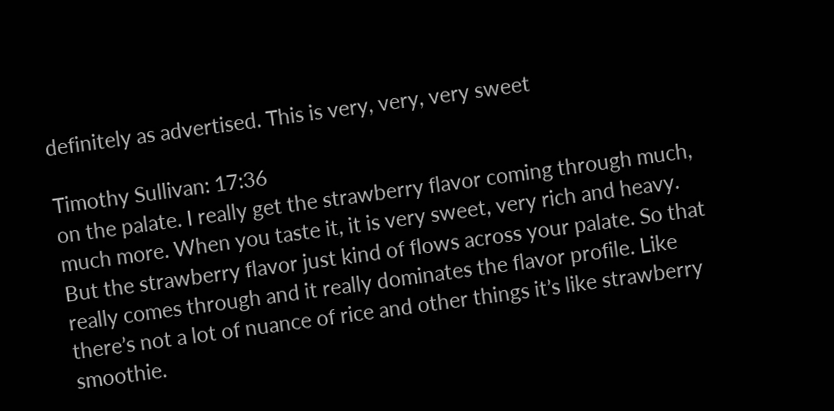definitely as advertised. This is very, very, very sweet

Timothy Sullivan: 17:36
on the palate. I really get the strawberry flavor coming through much, much more. When you taste it, it is very sweet, very rich and heavy. But the strawberry flavor just kind of flows across your palate. So that really comes through and it really dominates the flavor profile. Like there’s not a lot of nuance of rice and other things it’s like strawberry smoothie.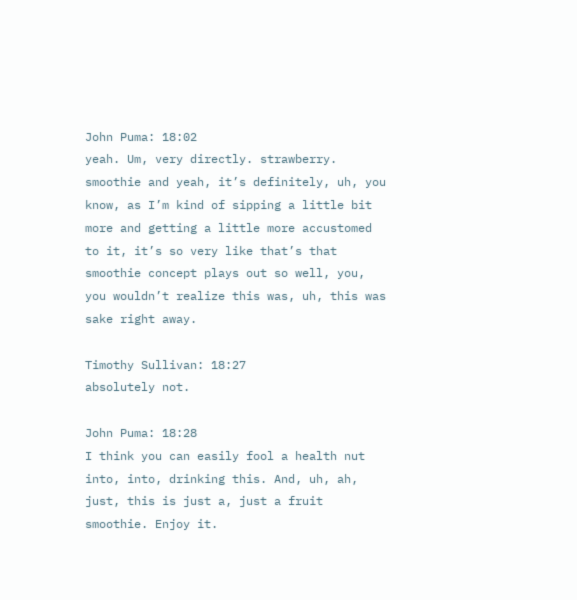John Puma: 18:02
yeah. Um, very directly. strawberry. smoothie and yeah, it’s definitely, uh, you know, as I’m kind of sipping a little bit more and getting a little more accustomed to it, it’s so very like that’s that smoothie concept plays out so well, you, you wouldn’t realize this was, uh, this was sake right away.

Timothy Sullivan: 18:27
absolutely not.

John Puma: 18:28
I think you can easily fool a health nut into, into, drinking this. And, uh, ah, just, this is just a, just a fruit smoothie. Enjoy it.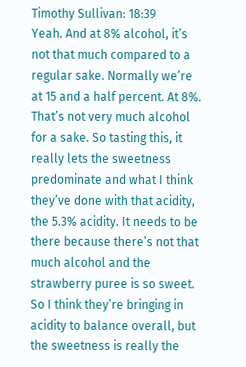Timothy Sullivan: 18:39
Yeah. And at 8% alcohol, it’s not that much compared to a regular sake. Normally we’re at 15 and a half percent. At 8%. That’s not very much alcohol for a sake. So tasting this, it really lets the sweetness predominate and what I think they’ve done with that acidity, the 5.3% acidity. It needs to be there because there’s not that much alcohol and the strawberry puree is so sweet. So I think they’re bringing in acidity to balance overall, but the sweetness is really the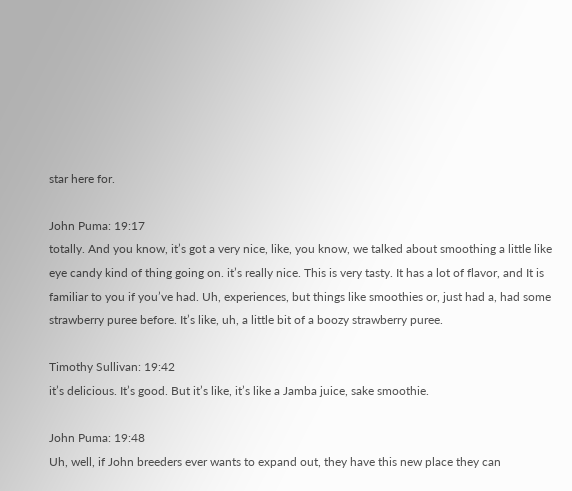star here for.

John Puma: 19:17
totally. And you know, it’s got a very nice, like, you know, we talked about smoothing a little like eye candy kind of thing going on. it’s really nice. This is very tasty. It has a lot of flavor, and It is familiar to you if you’ve had. Uh, experiences, but things like smoothies or, just had a, had some strawberry puree before. It’s like, uh, a little bit of a boozy strawberry puree.

Timothy Sullivan: 19:42
it’s delicious. It’s good. But it’s like, it’s like a Jamba juice, sake smoothie.

John Puma: 19:48
Uh, well, if John breeders ever wants to expand out, they have this new place they can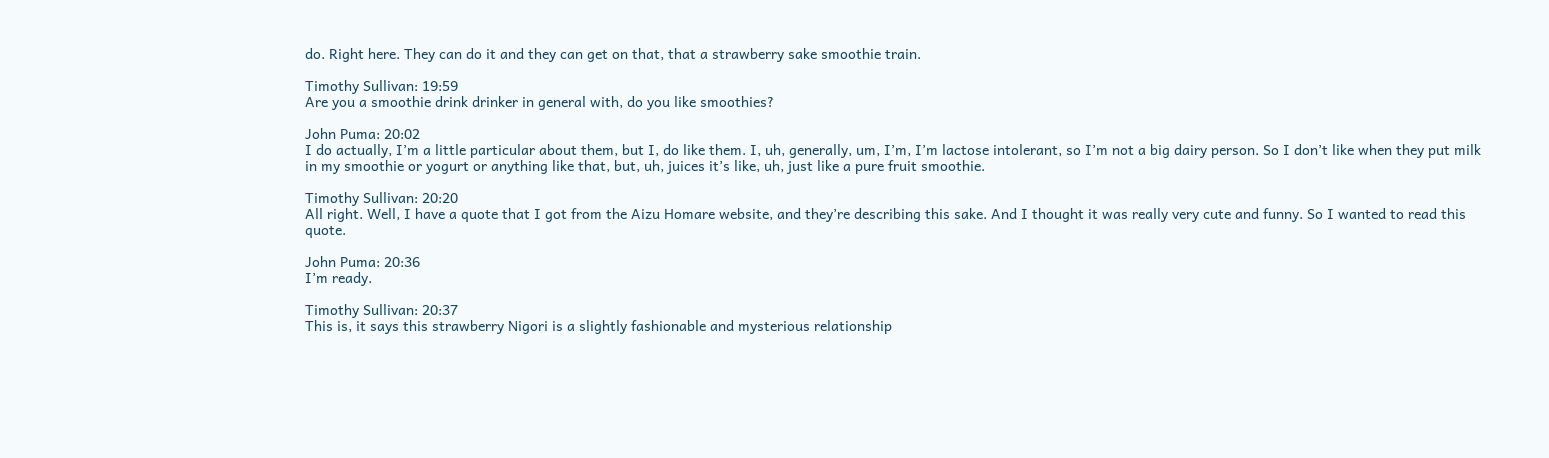do. Right here. They can do it and they can get on that, that a strawberry sake smoothie train.

Timothy Sullivan: 19:59
Are you a smoothie drink drinker in general with, do you like smoothies?

John Puma: 20:02
I do actually, I’m a little particular about them, but I, do like them. I, uh, generally, um, I’m, I’m lactose intolerant, so I’m not a big dairy person. So I don’t like when they put milk in my smoothie or yogurt or anything like that, but, uh, juices it’s like, uh, just like a pure fruit smoothie.

Timothy Sullivan: 20:20
All right. Well, I have a quote that I got from the Aizu Homare website, and they’re describing this sake. And I thought it was really very cute and funny. So I wanted to read this quote.

John Puma: 20:36
I’m ready.

Timothy Sullivan: 20:37
This is, it says this strawberry Nigori is a slightly fashionable and mysterious relationship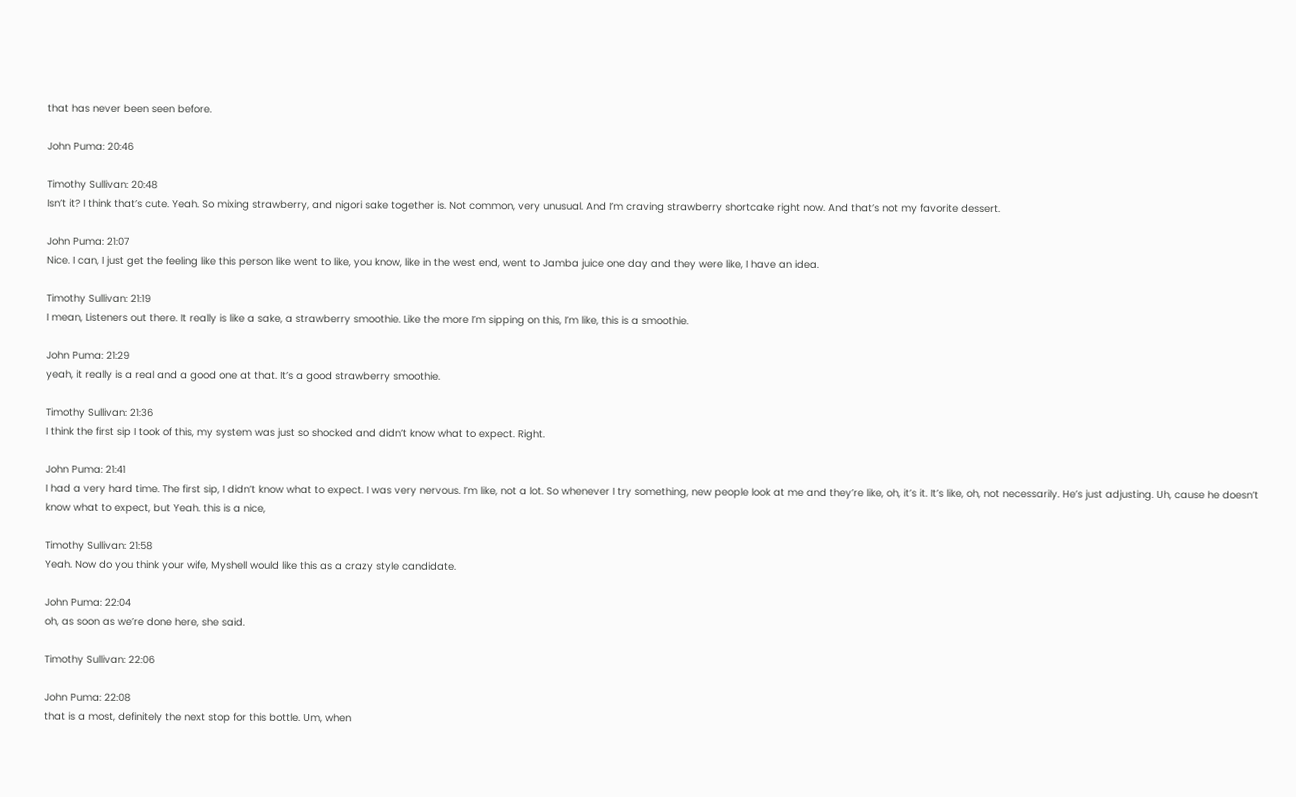that has never been seen before.

John Puma: 20:46

Timothy Sullivan: 20:48
Isn’t it? I think that’s cute. Yeah. So mixing strawberry, and nigori sake together is. Not common, very unusual. And I’m craving strawberry shortcake right now. And that’s not my favorite dessert.

John Puma: 21:07
Nice. I can, I just get the feeling like this person like went to like, you know, like in the west end, went to Jamba juice one day and they were like, I have an idea.

Timothy Sullivan: 21:19
I mean, Listeners out there. It really is like a sake, a strawberry smoothie. Like the more I’m sipping on this, I’m like, this is a smoothie.

John Puma: 21:29
yeah, it really is a real and a good one at that. It’s a good strawberry smoothie.

Timothy Sullivan: 21:36
I think the first sip I took of this, my system was just so shocked and didn’t know what to expect. Right.

John Puma: 21:41
I had a very hard time. The first sip, I didn’t know what to expect. I was very nervous. I’m like, not a lot. So whenever I try something, new people look at me and they’re like, oh, it’s it. It’s like, oh, not necessarily. He’s just adjusting. Uh, cause he doesn’t know what to expect, but Yeah. this is a nice,

Timothy Sullivan: 21:58
Yeah. Now do you think your wife, Myshell would like this as a crazy style candidate.

John Puma: 22:04
oh, as soon as we’re done here, she said.

Timothy Sullivan: 22:06

John Puma: 22:08
that is a most, definitely the next stop for this bottle. Um, when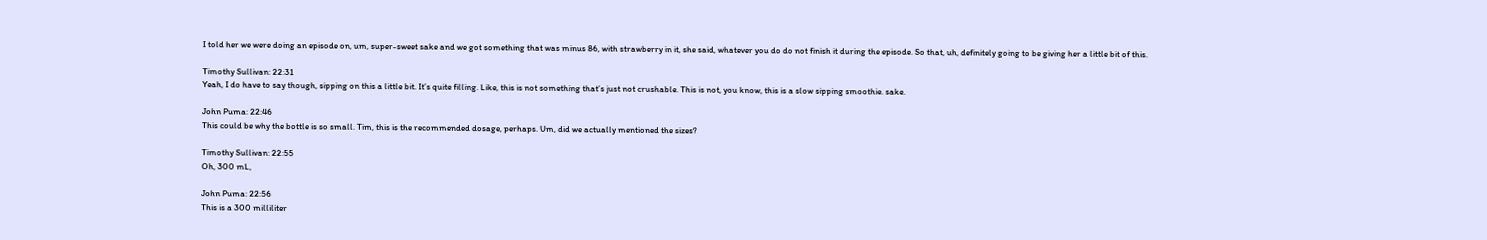I told her we were doing an episode on, um, super-sweet sake and we got something that was minus 86, with strawberry in it, she said, whatever you do do not finish it during the episode. So that, uh, definitely going to be giving her a little bit of this.

Timothy Sullivan: 22:31
Yeah, I do have to say though, sipping on this a little bit. It’s quite filling. Like, this is not something that’s just not crushable. This is not, you know, this is a slow sipping smoothie. sake.

John Puma: 22:46
This could be why the bottle is so small. Tim, this is the recommended dosage, perhaps. Um, did we actually mentioned the sizes?

Timothy Sullivan: 22:55
Oh, 300 mL,

John Puma: 22:56
This is a 300 milliliter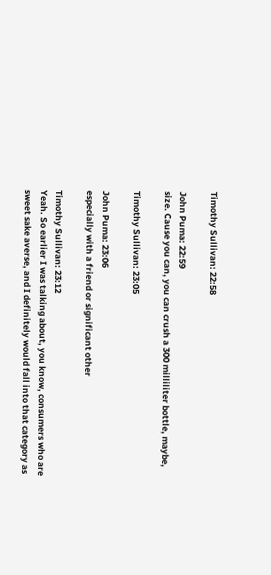Timothy Sullivan: 22:58

John Puma: 22:59
size. Cause you can, you can crush a 300 milliliter bottle, maybe,

Timothy Sullivan: 23:05

John Puma: 23:06
especially with a friend or significant other

Timothy Sullivan: 23:12
Yeah. So earlier I was talking about, you know, consumers who are sweet sake averse, and I definitely would fall into that category as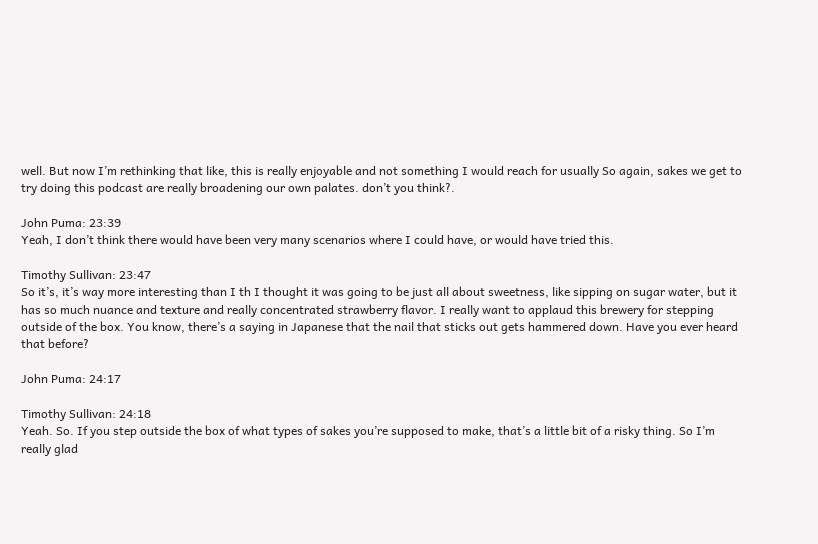well. But now I’m rethinking that like, this is really enjoyable and not something I would reach for usually So again, sakes we get to try doing this podcast are really broadening our own palates. don’t you think?.

John Puma: 23:39
Yeah, I don’t think there would have been very many scenarios where I could have, or would have tried this.

Timothy Sullivan: 23:47
So it’s, it’s way more interesting than I th I thought it was going to be just all about sweetness, like sipping on sugar water, but it has so much nuance and texture and really concentrated strawberry flavor. I really want to applaud this brewery for stepping outside of the box. You know, there’s a saying in Japanese that the nail that sticks out gets hammered down. Have you ever heard that before?

John Puma: 24:17

Timothy Sullivan: 24:18
Yeah. So. If you step outside the box of what types of sakes you’re supposed to make, that’s a little bit of a risky thing. So I’m really glad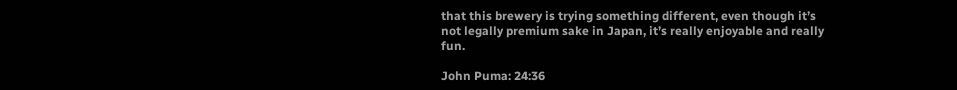that this brewery is trying something different, even though it’s not legally premium sake in Japan, it’s really enjoyable and really fun.

John Puma: 24:36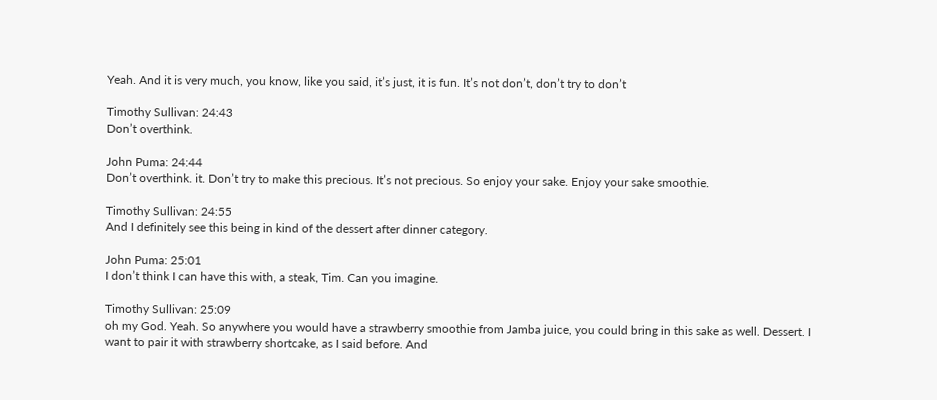Yeah. And it is very much, you know, like you said, it’s just, it is fun. It’s not don’t, don’t try to don’t

Timothy Sullivan: 24:43
Don’t overthink.

John Puma: 24:44
Don’t overthink. it. Don’t try to make this precious. It’s not precious. So enjoy your sake. Enjoy your sake smoothie.

Timothy Sullivan: 24:55
And I definitely see this being in kind of the dessert after dinner category.

John Puma: 25:01
I don’t think I can have this with, a steak, Tim. Can you imagine.

Timothy Sullivan: 25:09
oh my God. Yeah. So anywhere you would have a strawberry smoothie from Jamba juice, you could bring in this sake as well. Dessert. I want to pair it with strawberry shortcake, as I said before. And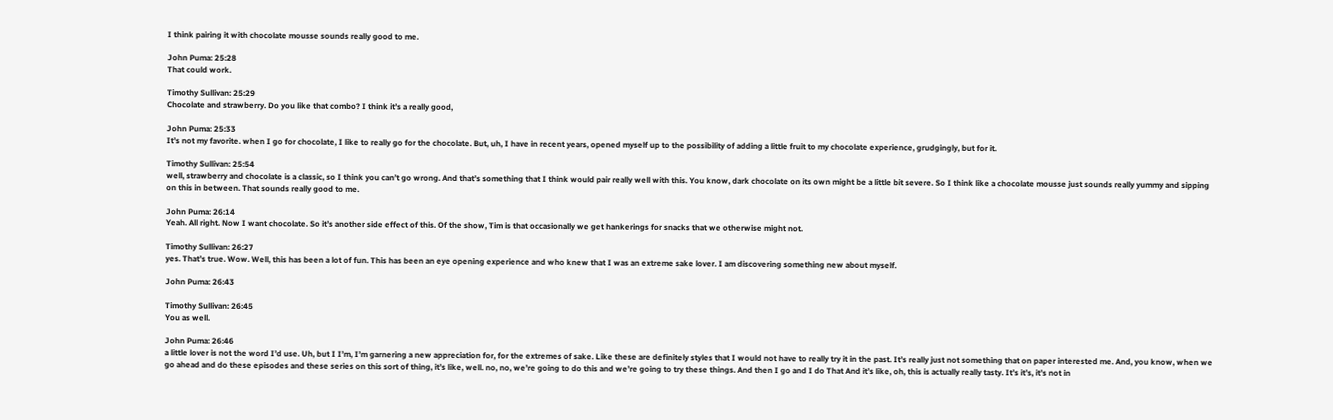I think pairing it with chocolate mousse sounds really good to me.

John Puma: 25:28
That could work.

Timothy Sullivan: 25:29
Chocolate and strawberry. Do you like that combo? I think it’s a really good,

John Puma: 25:33
It’s not my favorite. when I go for chocolate, I like to really go for the chocolate. But, uh, I have in recent years, opened myself up to the possibility of adding a little fruit to my chocolate experience, grudgingly, but for it.

Timothy Sullivan: 25:54
well, strawberry and chocolate is a classic, so I think you can’t go wrong. And that’s something that I think would pair really well with this. You know, dark chocolate on its own might be a little bit severe. So I think like a chocolate mousse just sounds really yummy and sipping on this in between. That sounds really good to me.

John Puma: 26:14
Yeah. All right. Now I want chocolate. So it’s another side effect of this. Of the show, Tim is that occasionally we get hankerings for snacks that we otherwise might not.

Timothy Sullivan: 26:27
yes. That’s true. Wow. Well, this has been a lot of fun. This has been an eye opening experience and who knew that I was an extreme sake lover. I am discovering something new about myself.

John Puma: 26:43

Timothy Sullivan: 26:45
You as well.

John Puma: 26:46
a little lover is not the word I’d use. Uh, but I I’m, I’m garnering a new appreciation for, for the extremes of sake. Like these are definitely styles that I would not have to really try it in the past. It’s really just not something that on paper interested me. And, you know, when we go ahead and do these episodes and these series on this sort of thing, it’s like, well. no, no, we’re going to do this and we’re going to try these things. And then I go and I do That And it’s like, oh, this is actually really tasty. It’s it’s, it’s not in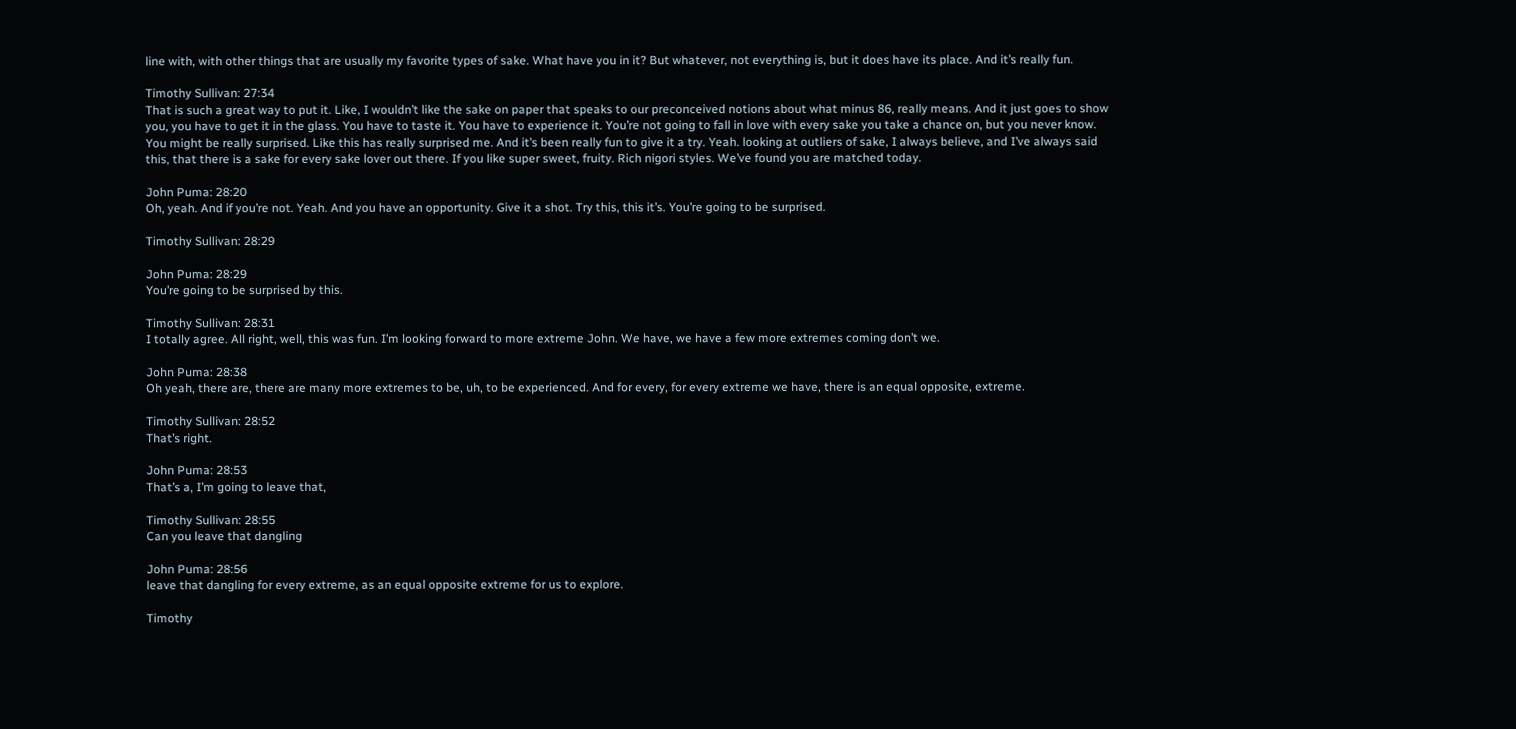line with, with other things that are usually my favorite types of sake. What have you in it? But whatever, not everything is, but it does have its place. And it’s really fun.

Timothy Sullivan: 27:34
That is such a great way to put it. Like, I wouldn’t like the sake on paper that speaks to our preconceived notions about what minus 86, really means. And it just goes to show you, you have to get it in the glass. You have to taste it. You have to experience it. You’re not going to fall in love with every sake you take a chance on, but you never know. You might be really surprised. Like this has really surprised me. And it’s been really fun to give it a try. Yeah. looking at outliers of sake, I always believe, and I’ve always said this, that there is a sake for every sake lover out there. If you like super sweet, fruity. Rich nigori styles. We’ve found you are matched today.

John Puma: 28:20
Oh, yeah. And if you’re not. Yeah. And you have an opportunity. Give it a shot. Try this, this it’s. You’re going to be surprised.

Timothy Sullivan: 28:29

John Puma: 28:29
You’re going to be surprised by this.

Timothy Sullivan: 28:31
I totally agree. All right, well, this was fun. I’m looking forward to more extreme John. We have, we have a few more extremes coming don’t we.

John Puma: 28:38
Oh yeah, there are, there are many more extremes to be, uh, to be experienced. And for every, for every extreme we have, there is an equal opposite, extreme.

Timothy Sullivan: 28:52
That’s right.

John Puma: 28:53
That’s a, I’m going to leave that,

Timothy Sullivan: 28:55
Can you leave that dangling

John Puma: 28:56
leave that dangling for every extreme, as an equal opposite extreme for us to explore.

Timothy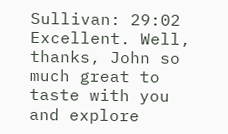Sullivan: 29:02
Excellent. Well, thanks, John so much great to taste with you and explore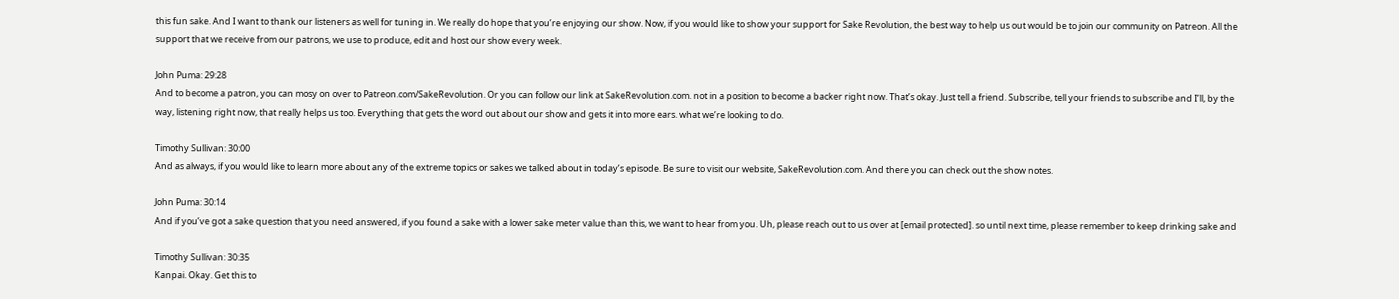this fun sake. And I want to thank our listeners as well for tuning in. We really do hope that you’re enjoying our show. Now, if you would like to show your support for Sake Revolution, the best way to help us out would be to join our community on Patreon. All the support that we receive from our patrons, we use to produce, edit and host our show every week.

John Puma: 29:28
And to become a patron, you can mosy on over to Patreon.com/SakeRevolution. Or you can follow our link at SakeRevolution.com. not in a position to become a backer right now. That’s okay. Just tell a friend. Subscribe, tell your friends to subscribe and I’ll, by the way, listening right now, that really helps us too. Everything that gets the word out about our show and gets it into more ears. what we’re looking to do.

Timothy Sullivan: 30:00
And as always, if you would like to learn more about any of the extreme topics or sakes we talked about in today’s episode. Be sure to visit our website, SakeRevolution.com. And there you can check out the show notes.

John Puma: 30:14
And if you’ve got a sake question that you need answered, if you found a sake with a lower sake meter value than this, we want to hear from you. Uh, please reach out to us over at [email protected]. so until next time, please remember to keep drinking sake and

Timothy Sullivan: 30:35
Kanpai. Okay. Get this to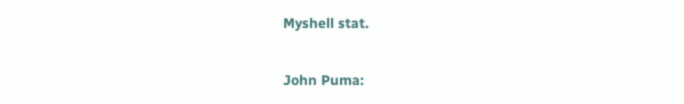Myshell stat.

John Puma: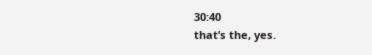30:40
that’s the, yes.